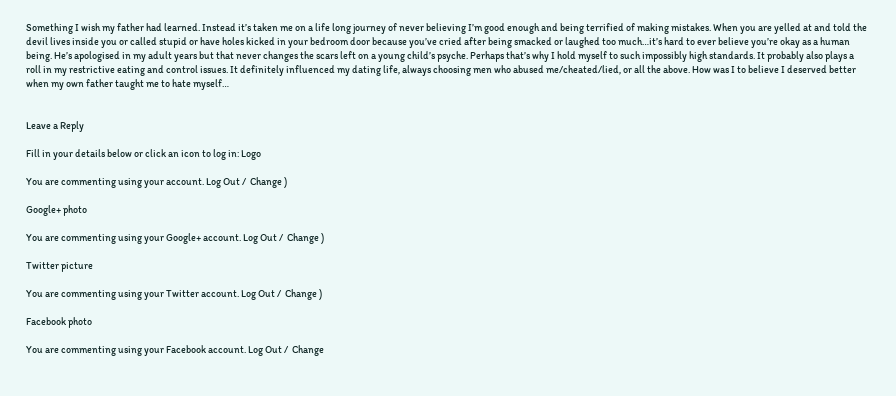Something I wish my father had learned. Instead it’s taken me on a life long journey of never believing I’m good enough and being terrified of making mistakes. When you are yelled at and told the devil lives inside you or called stupid or have holes kicked in your bedroom door because you’ve cried after being smacked or laughed too much…it’s hard to ever believe you’re okay as a human being. He’s apologised in my adult years but that never changes the scars left on a young child’s psyche. Perhaps that’s why I hold myself to such impossibly high standards. It probably also plays a roll in my restrictive eating and control issues. It definitely influenced my dating life, always choosing men who abused me/cheated/lied, or all the above. How was I to believe I deserved better when my own father taught me to hate myself…


Leave a Reply

Fill in your details below or click an icon to log in: Logo

You are commenting using your account. Log Out /  Change )

Google+ photo

You are commenting using your Google+ account. Log Out /  Change )

Twitter picture

You are commenting using your Twitter account. Log Out /  Change )

Facebook photo

You are commenting using your Facebook account. Log Out /  Change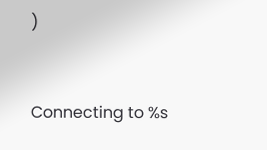)


Connecting to %s